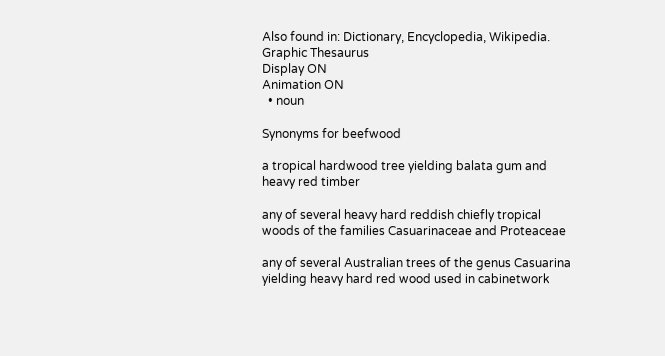Also found in: Dictionary, Encyclopedia, Wikipedia.
Graphic Thesaurus
Display ON
Animation ON
  • noun

Synonyms for beefwood

a tropical hardwood tree yielding balata gum and heavy red timber

any of several heavy hard reddish chiefly tropical woods of the families Casuarinaceae and Proteaceae

any of several Australian trees of the genus Casuarina yielding heavy hard red wood used in cabinetwork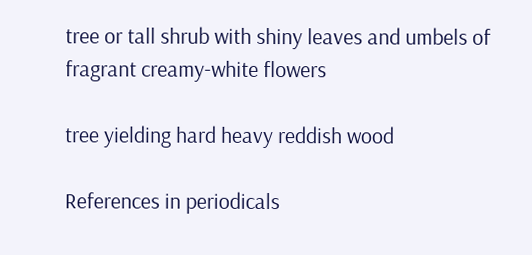tree or tall shrub with shiny leaves and umbels of fragrant creamy-white flowers

tree yielding hard heavy reddish wood

References in periodicals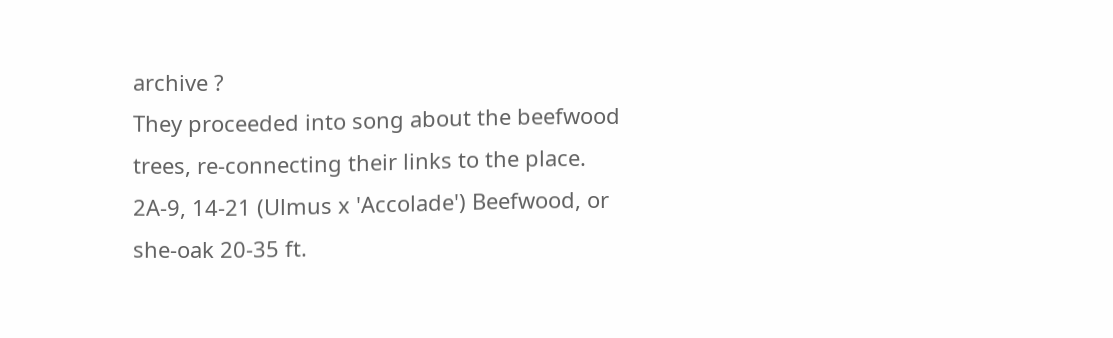archive ?
They proceeded into song about the beefwood trees, re-connecting their links to the place.
2A-9, 14-21 (Ulmus x 'Accolade') Beefwood, or she-oak 20-35 ft.